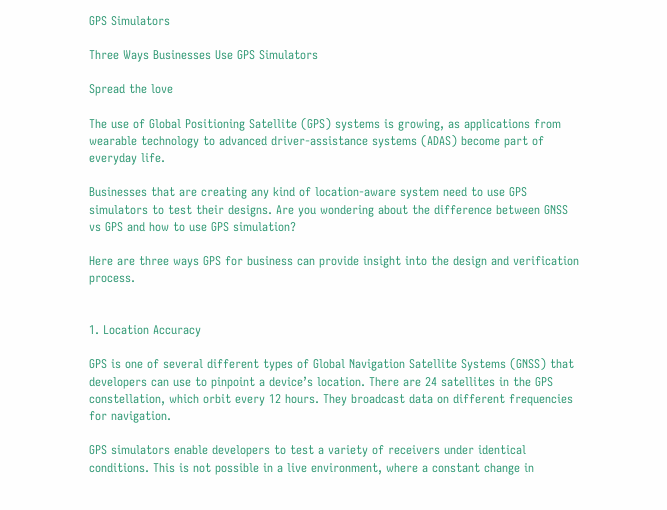GPS Simulators

Three Ways Businesses Use GPS Simulators

Spread the love

The use of Global Positioning Satellite (GPS) systems is growing, as applications from wearable technology to advanced driver-assistance systems (ADAS) become part of everyday life.

Businesses that are creating any kind of location-aware system need to use GPS simulators to test their designs. Are you wondering about the difference between GNSS vs GPS and how to use GPS simulation?

Here are three ways GPS for business can provide insight into the design and verification process.


1. Location Accuracy

GPS is one of several different types of Global Navigation Satellite Systems (GNSS) that developers can use to pinpoint a device’s location. There are 24 satellites in the GPS constellation, which orbit every 12 hours. They broadcast data on different frequencies for navigation.

GPS simulators enable developers to test a variety of receivers under identical conditions. This is not possible in a live environment, where a constant change in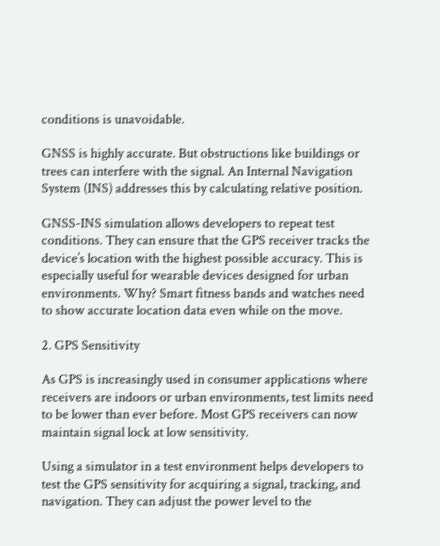conditions is unavoidable.

GNSS is highly accurate. But obstructions like buildings or trees can interfere with the signal. An Internal Navigation System (INS) addresses this by calculating relative position.

GNSS-INS simulation allows developers to repeat test conditions. They can ensure that the GPS receiver tracks the device’s location with the highest possible accuracy. This is especially useful for wearable devices designed for urban environments. Why? Smart fitness bands and watches need to show accurate location data even while on the move.

2. GPS Sensitivity

As GPS is increasingly used in consumer applications where receivers are indoors or urban environments, test limits need to be lower than ever before. Most GPS receivers can now maintain signal lock at low sensitivity.

Using a simulator in a test environment helps developers to test the GPS sensitivity for acquiring a signal, tracking, and navigation. They can adjust the power level to the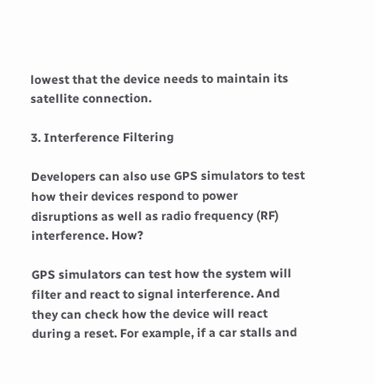lowest that the device needs to maintain its satellite connection.

3. Interference Filtering

Developers can also use GPS simulators to test how their devices respond to power disruptions as well as radio frequency (RF) interference. How?

GPS simulators can test how the system will filter and react to signal interference. And they can check how the device will react during a reset. For example, if a car stalls and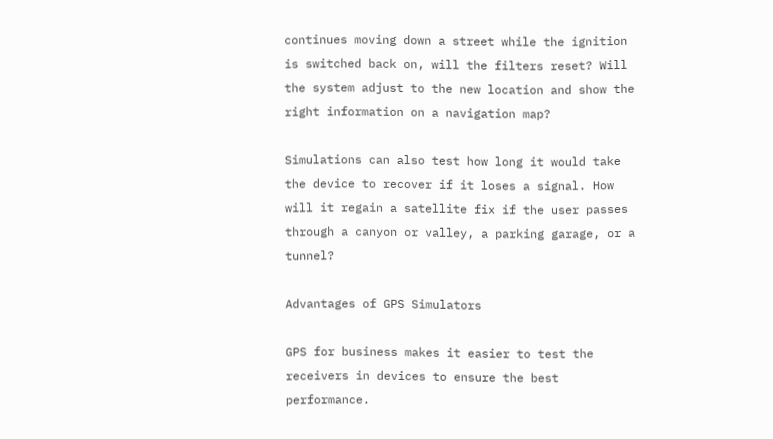continues moving down a street while the ignition is switched back on, will the filters reset? Will the system adjust to the new location and show the right information on a navigation map?

Simulations can also test how long it would take the device to recover if it loses a signal. How will it regain a satellite fix if the user passes through a canyon or valley, a parking garage, or a tunnel?

Advantages of GPS Simulators

GPS for business makes it easier to test the receivers in devices to ensure the best performance.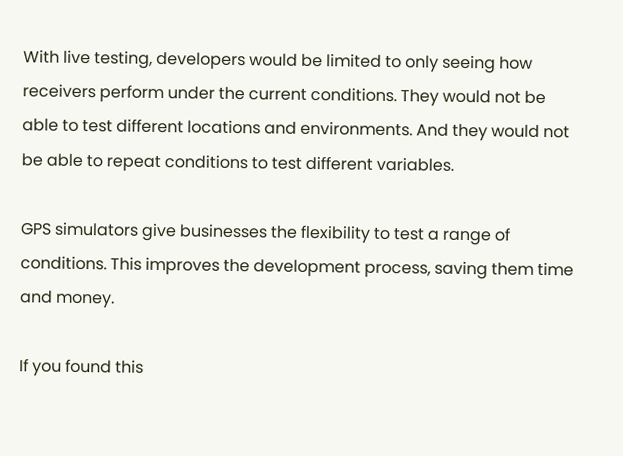With live testing, developers would be limited to only seeing how receivers perform under the current conditions. They would not be able to test different locations and environments. And they would not be able to repeat conditions to test different variables.

GPS simulators give businesses the flexibility to test a range of conditions. This improves the development process, saving them time and money.

If you found this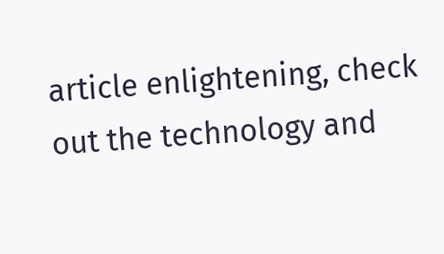article enlightening, check out the technology and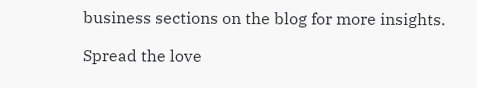business sections on the blog for more insights.

Spread the love